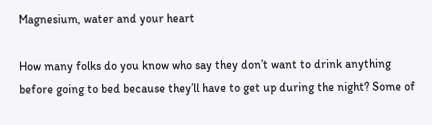Magnesium, water and your heart

How many folks do you know who say they don’t want to drink anything before going to bed because they’ll have to get up during the night? Some of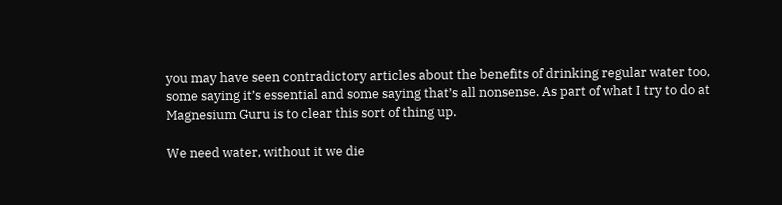you may have seen contradictory articles about the benefits of drinking regular water too, some saying it’s essential and some saying that’s all nonsense. As part of what I try to do at Magnesium Guru is to clear this sort of thing up.

We need water, without it we die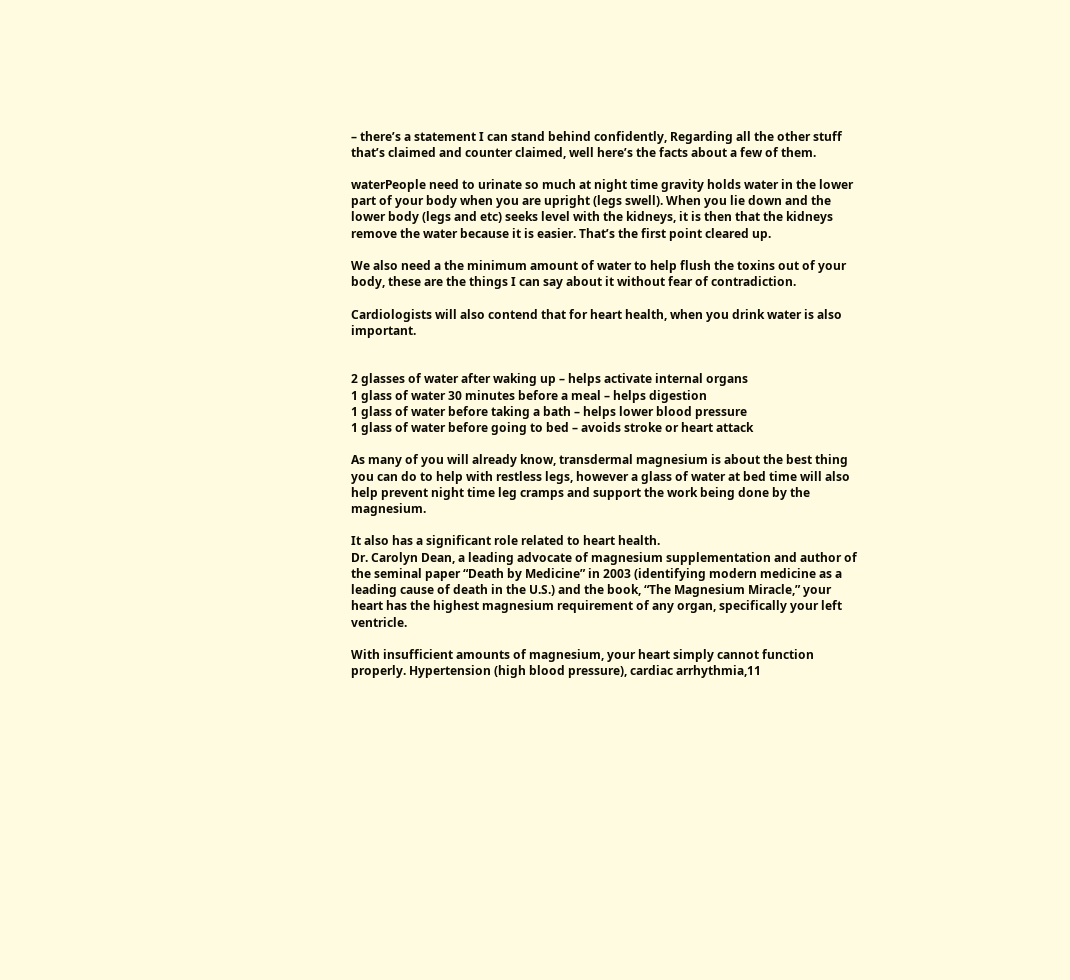– there’s a statement I can stand behind confidently, Regarding all the other stuff that’s claimed and counter claimed, well here’s the facts about a few of them.

waterPeople need to urinate so much at night time gravity holds water in the lower part of your body when you are upright (legs swell). When you lie down and the lower body (legs and etc) seeks level with the kidneys, it is then that the kidneys remove the water because it is easier. That’s the first point cleared up.

We also need a the minimum amount of water to help flush the toxins out of your body, these are the things I can say about it without fear of contradiction.

Cardiologists will also contend that for heart health, when you drink water is also important.


2 glasses of water after waking up – helps activate internal organs
1 glass of water 30 minutes before a meal – helps digestion
1 glass of water before taking a bath – helps lower blood pressure
1 glass of water before going to bed – avoids stroke or heart attack

As many of you will already know, transdermal magnesium is about the best thing you can do to help with restless legs, however a glass of water at bed time will also help prevent night time leg cramps and support the work being done by the magnesium.

It also has a significant role related to heart health.
Dr. Carolyn Dean, a leading advocate of magnesium supplementation and author of the seminal paper “Death by Medicine” in 2003 (identifying modern medicine as a leading cause of death in the U.S.) and the book, “The Magnesium Miracle,” your heart has the highest magnesium requirement of any organ, specifically your left ventricle.

With insufficient amounts of magnesium, your heart simply cannot function properly. Hypertension (high blood pressure), cardiac arrhythmia,11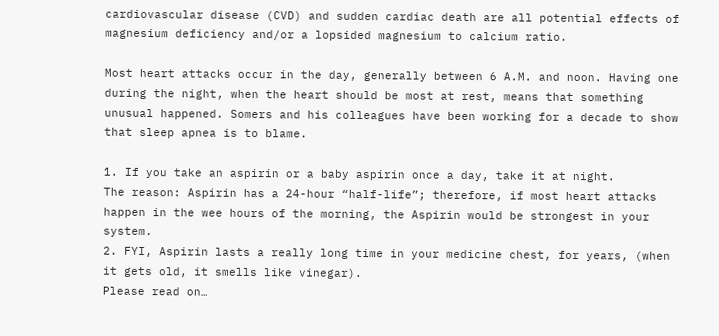cardiovascular disease (CVD) and sudden cardiac death are all potential effects of magnesium deficiency and/or a lopsided magnesium to calcium ratio.

Most heart attacks occur in the day, generally between 6 A.M. and noon. Having one during the night, when the heart should be most at rest, means that something unusual happened. Somers and his colleagues have been working for a decade to show that sleep apnea is to blame.

1. If you take an aspirin or a baby aspirin once a day, take it at night.
The reason: Aspirin has a 24-hour “half-life”; therefore, if most heart attacks happen in the wee hours of the morning, the Aspirin would be strongest in your system.
2. FYI, Aspirin lasts a really long time in your medicine chest, for years, (when it gets old, it smells like vinegar).
Please read on…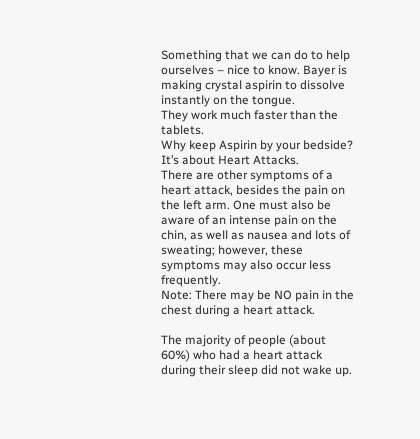Something that we can do to help ourselves – nice to know. Bayer is making crystal aspirin to dissolve instantly on the tongue.
They work much faster than the tablets.
Why keep Aspirin by your bedside? It’s about Heart Attacks.
There are other symptoms of a heart attack, besides the pain on the left arm. One must also be aware of an intense pain on the chin, as well as nausea and lots of sweating; however, these symptoms may also occur less frequently.
Note: There may be NO pain in the chest during a heart attack.

The majority of people (about 60%) who had a heart attack during their sleep did not wake up.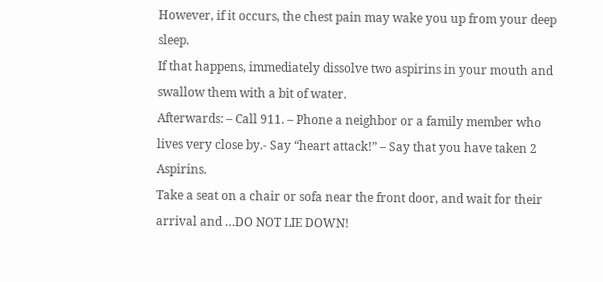However, if it occurs, the chest pain may wake you up from your deep sleep.
If that happens, immediately dissolve two aspirins in your mouth and swallow them with a bit of water.
Afterwards: – Call 911. – Phone a neighbor or a family member who lives very close by.- Say “heart attack!” – Say that you have taken 2 Aspirins.
Take a seat on a chair or sofa near the front door, and wait for their arrival and …DO NOT LIE DOWN!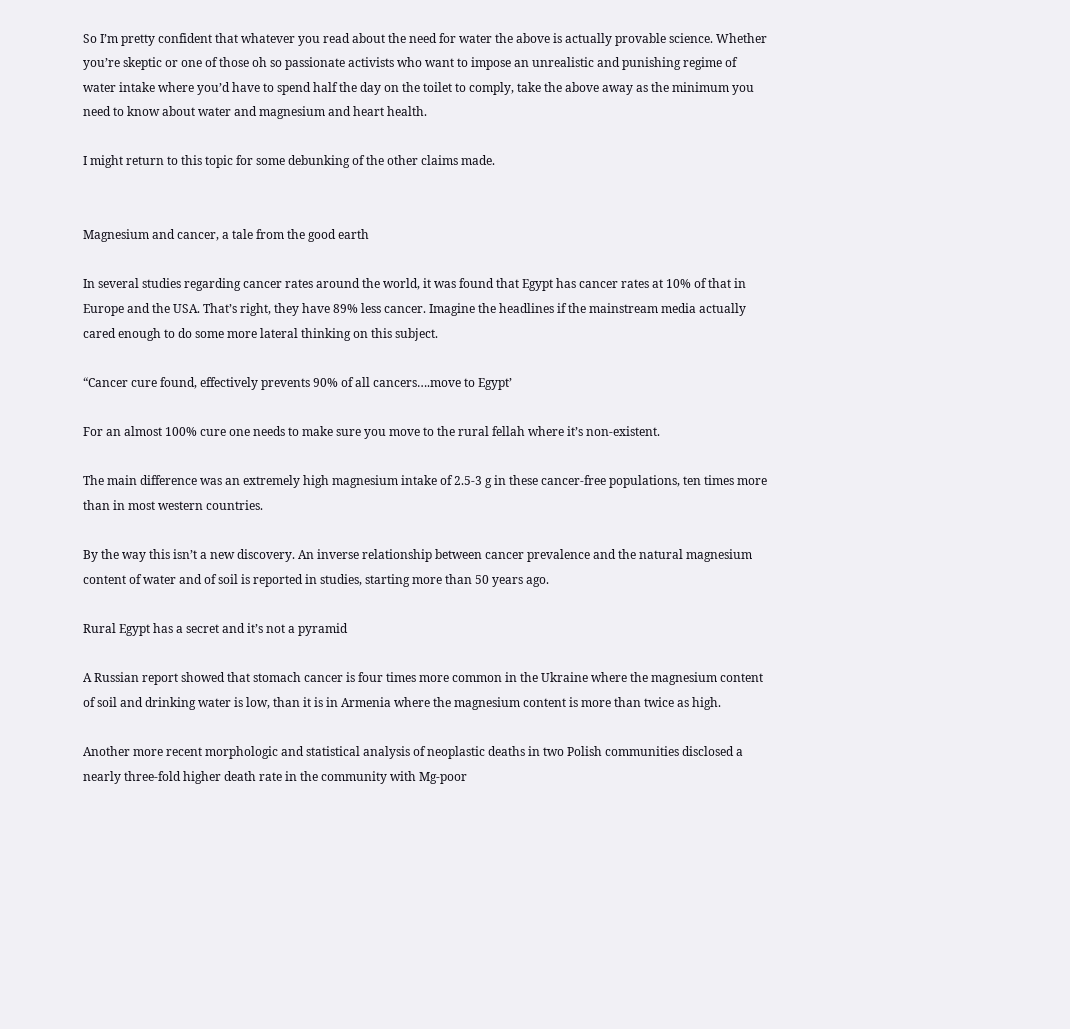So I’m pretty confident that whatever you read about the need for water the above is actually provable science. Whether you’re skeptic or one of those oh so passionate activists who want to impose an unrealistic and punishing regime of water intake where you’d have to spend half the day on the toilet to comply, take the above away as the minimum you need to know about water and magnesium and heart health.

I might return to this topic for some debunking of the other claims made.


Magnesium and cancer, a tale from the good earth

In several studies regarding cancer rates around the world, it was found that Egypt has cancer rates at 10% of that in Europe and the USA. That’s right, they have 89% less cancer. Imagine the headlines if the mainstream media actually cared enough to do some more lateral thinking on this subject.

“Cancer cure found, effectively prevents 90% of all cancers….move to Egypt’

For an almost 100% cure one needs to make sure you move to the rural fellah where it’s non-existent.

The main difference was an extremely high magnesium intake of 2.5-3 g in these cancer-free populations, ten times more than in most western countries.

By the way this isn’t a new discovery. An inverse relationship between cancer prevalence and the natural magnesium content of water and of soil is reported in studies, starting more than 50 years ago.

Rural Egypt has a secret and it’s not a pyramid

A Russian report showed that stomach cancer is four times more common in the Ukraine where the magnesium content of soil and drinking water is low, than it is in Armenia where the magnesium content is more than twice as high.

Another more recent morphologic and statistical analysis of neoplastic deaths in two Polish communities disclosed a nearly three-fold higher death rate in the community with Mg-poor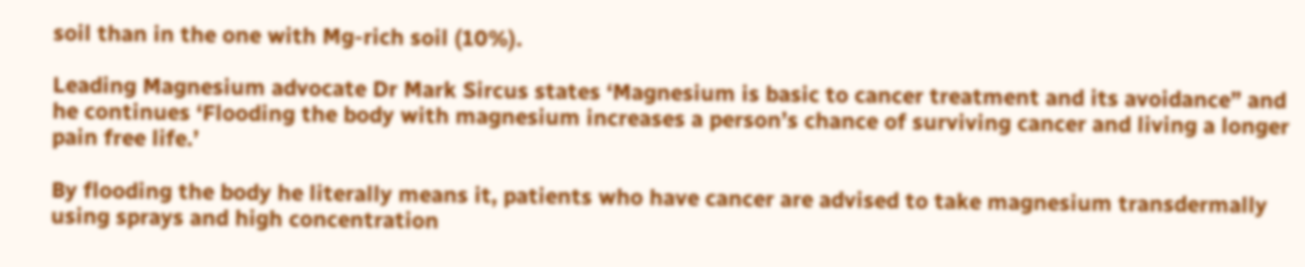soil than in the one with Mg-rich soil (10%).

Leading Magnesium advocate Dr Mark Sircus states ‘Magnesium is basic to cancer treatment and its avoidance” and he continues ‘Flooding the body with magnesium increases a person’s chance of surviving cancer and living a longer pain free life.’

By flooding the body he literally means it, patients who have cancer are advised to take magnesium transdermally using sprays and high concentration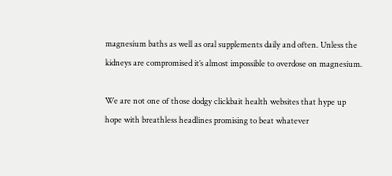magnesium baths as well as oral supplements daily and often. Unless the kidneys are compromised it’s almost impossible to overdose on magnesium.

We are not one of those dodgy clickbait health websites that hype up hope with breathless headlines promising to beat whatever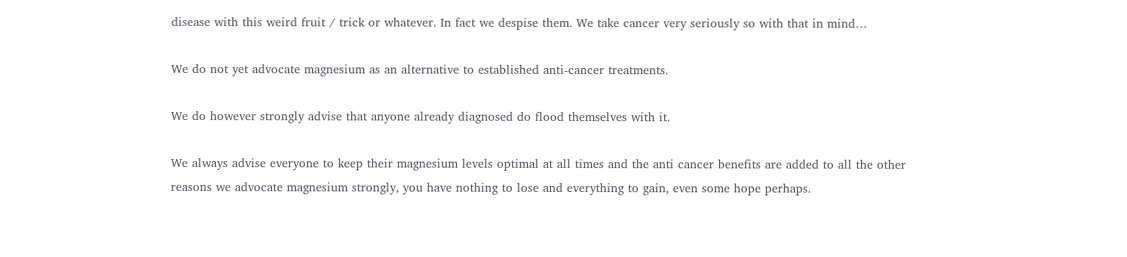disease with this weird fruit / trick or whatever. In fact we despise them. We take cancer very seriously so with that in mind…

We do not yet advocate magnesium as an alternative to established anti-cancer treatments.

We do however strongly advise that anyone already diagnosed do flood themselves with it.

We always advise everyone to keep their magnesium levels optimal at all times and the anti cancer benefits are added to all the other reasons we advocate magnesium strongly, you have nothing to lose and everything to gain, even some hope perhaps.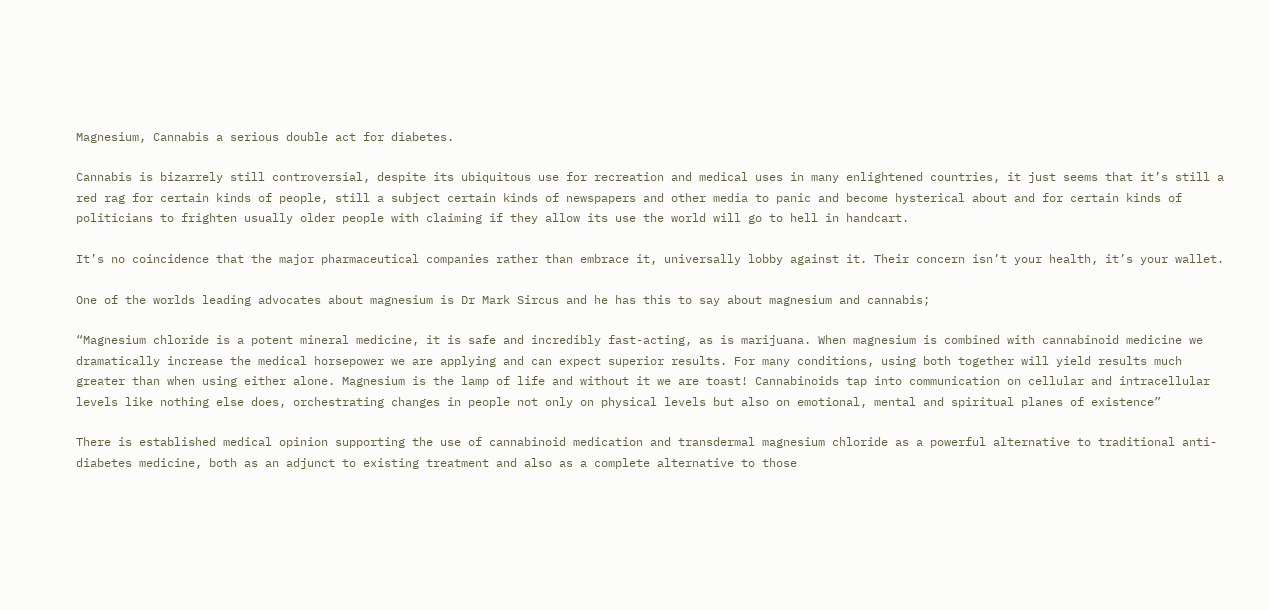Magnesium, Cannabis a serious double act for diabetes.

Cannabis is bizarrely still controversial, despite its ubiquitous use for recreation and medical uses in many enlightened countries, it just seems that it’s still a red rag for certain kinds of people, still a subject certain kinds of newspapers and other media to panic and become hysterical about and for certain kinds of politicians to frighten usually older people with claiming if they allow its use the world will go to hell in handcart.

It’s no coincidence that the major pharmaceutical companies rather than embrace it, universally lobby against it. Their concern isn’t your health, it’s your wallet.

One of the worlds leading advocates about magnesium is Dr Mark Sircus and he has this to say about magnesium and cannabis;

“Magnesium chloride is a potent mineral medicine, it is safe and incredibly fast-acting, as is marijuana. When magnesium is combined with cannabinoid medicine we dramatically increase the medical horsepower we are applying and can expect superior results. For many conditions, using both together will yield results much greater than when using either alone. Magnesium is the lamp of life and without it we are toast! Cannabinoids tap into communication on cellular and intracellular levels like nothing else does, orchestrating changes in people not only on physical levels but also on emotional, mental and spiritual planes of existence”

There is established medical opinion supporting the use of cannabinoid medication and transdermal magnesium chloride as a powerful alternative to traditional anti-diabetes medicine, both as an adjunct to existing treatment and also as a complete alternative to those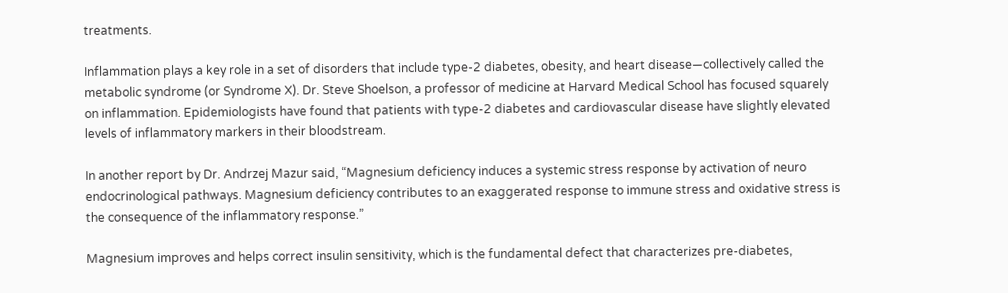treatments.

Inflammation plays a key role in a set of disorders that include type-2 diabetes, obesity, and heart disease—collectively called the metabolic syndrome (or Syndrome X). Dr. Steve Shoelson, a professor of medicine at Harvard Medical School has focused squarely on inflammation. Epidemiologists have found that patients with type-2 diabetes and cardiovascular disease have slightly elevated levels of inflammatory markers in their bloodstream.

In another report by Dr. Andrzej Mazur said, “Magnesium deficiency induces a systemic stress response by activation of neuro endocrinological pathways. Magnesium deficiency contributes to an exaggerated response to immune stress and oxidative stress is the consequence of the inflammatory response.”

Magnesium improves and helps correct insulin sensitivity, which is the fundamental defect that characterizes pre-diabetes,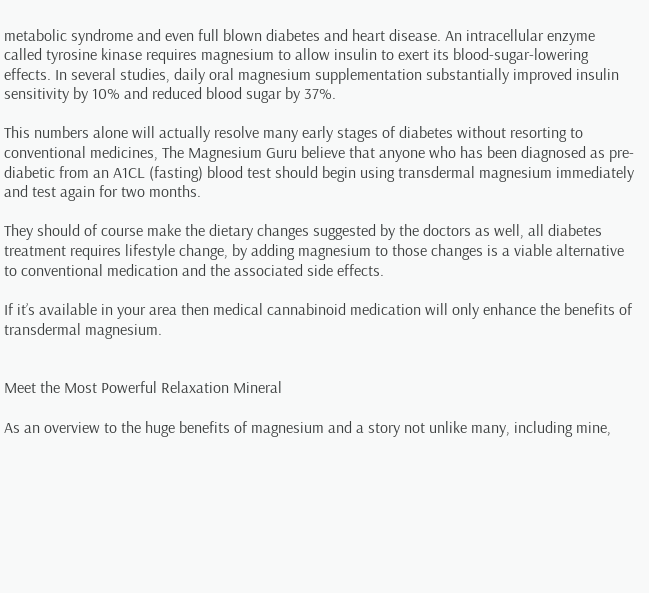metabolic syndrome and even full blown diabetes and heart disease. An intracellular enzyme called tyrosine kinase requires magnesium to allow insulin to exert its blood-sugar-lowering effects. In several studies, daily oral magnesium supplementation substantially improved insulin sensitivity by 10% and reduced blood sugar by 37%.

This numbers alone will actually resolve many early stages of diabetes without resorting to conventional medicines, The Magnesium Guru believe that anyone who has been diagnosed as pre-diabetic from an A1CL (fasting) blood test should begin using transdermal magnesium immediately and test again for two months.

They should of course make the dietary changes suggested by the doctors as well, all diabetes treatment requires lifestyle change, by adding magnesium to those changes is a viable alternative to conventional medication and the associated side effects.

If it’s available in your area then medical cannabinoid medication will only enhance the benefits of transdermal magnesium.


Meet the Most Powerful Relaxation Mineral

As an overview to the huge benefits of magnesium and a story not unlike many, including mine,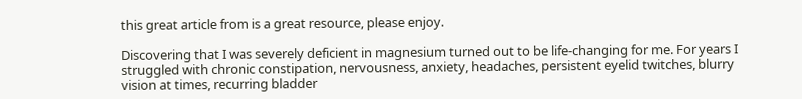this great article from is a great resource, please enjoy.

Discovering that I was severely deficient in magnesium turned out to be life-changing for me. For years I struggled with chronic constipation, nervousness, anxiety, headaches, persistent eyelid twitches, blurry vision at times, recurring bladder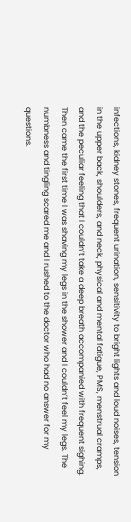infections, kidney stones, frequent urination, sensitivity to bright lights and loud noises, tension in the upper back, shoulders, and neck, physical and mental fatigue, PMS, menstrual cramps, and the peculiar feeling that I couldn’t take a deep breath accompanied with frequent sighing. Then came the first time I was shaving my legs in the shower and I couldn’t feel my legs. The numbness and tingling scared me and I rushed to the doctor who had no answer for my questions.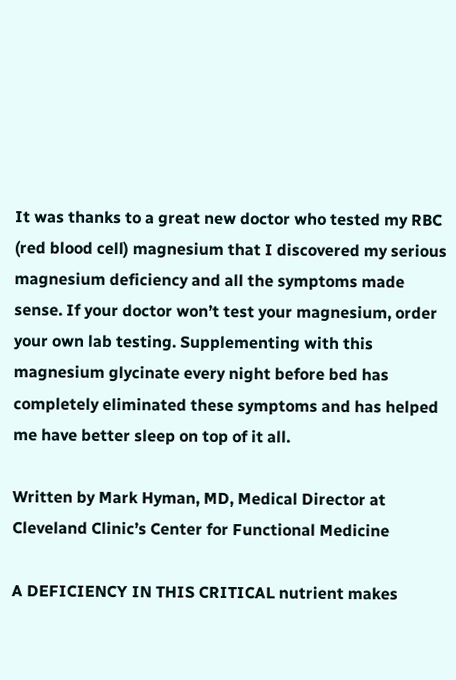It was thanks to a great new doctor who tested my RBC (red blood cell) magnesium that I discovered my serious magnesium deficiency and all the symptoms made sense. If your doctor won’t test your magnesium, order your own lab testing. Supplementing with this magnesium glycinate every night before bed has completely eliminated these symptoms and has helped me have better sleep on top of it all.

Written by Mark Hyman, MD, Medical Director at Cleveland Clinic’s Center for Functional Medicine

A DEFICIENCY IN THIS CRITICAL nutrient makes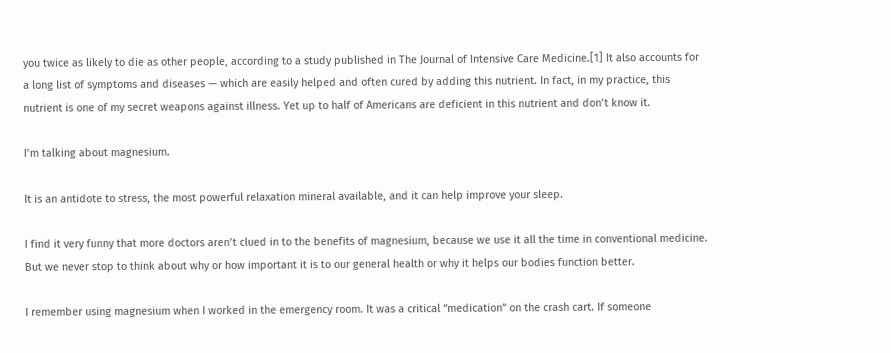you twice as likely to die as other people, according to a study published in The Journal of Intensive Care Medicine.[1] It also accounts for a long list of symptoms and diseases — which are easily helped and often cured by adding this nutrient. In fact, in my practice, this nutrient is one of my secret weapons against illness. Yet up to half of Americans are deficient in this nutrient and don’t know it.

I’m talking about magnesium.

It is an antidote to stress, the most powerful relaxation mineral available, and it can help improve your sleep.

I find it very funny that more doctors aren’t clued in to the benefits of magnesium, because we use it all the time in conventional medicine. But we never stop to think about why or how important it is to our general health or why it helps our bodies function better.

I remember using magnesium when I worked in the emergency room. It was a critical “medication” on the crash cart. If someone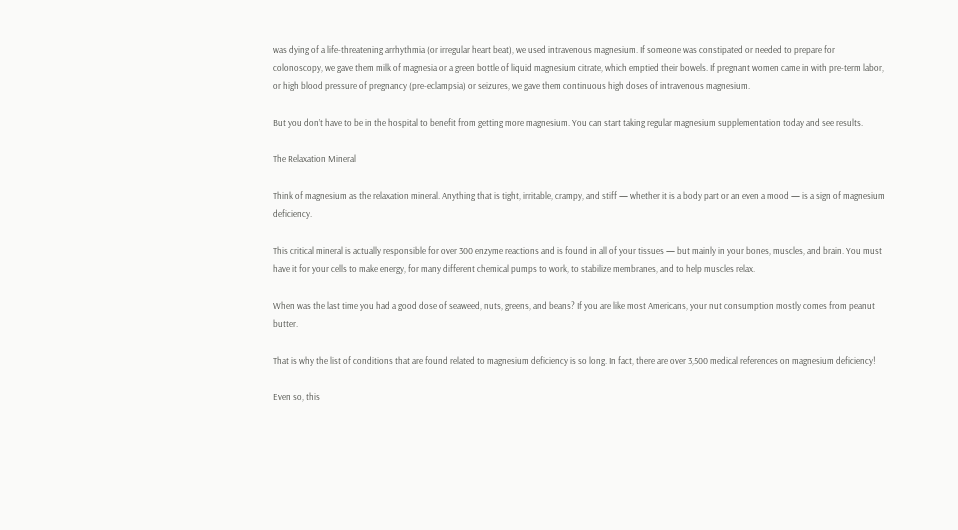was dying of a life-threatening arrhythmia (or irregular heart beat), we used intravenous magnesium. If someone was constipated or needed to prepare for colonoscopy, we gave them milk of magnesia or a green bottle of liquid magnesium citrate, which emptied their bowels. If pregnant women came in with pre-term labor, or high blood pressure of pregnancy (pre-eclampsia) or seizures, we gave them continuous high doses of intravenous magnesium.

But you don’t have to be in the hospital to benefit from getting more magnesium. You can start taking regular magnesium supplementation today and see results.

The Relaxation Mineral

Think of magnesium as the relaxation mineral. Anything that is tight, irritable, crampy, and stiff — whether it is a body part or an even a mood — is a sign of magnesium deficiency.

This critical mineral is actually responsible for over 300 enzyme reactions and is found in all of your tissues — but mainly in your bones, muscles, and brain. You must have it for your cells to make energy, for many different chemical pumps to work, to stabilize membranes, and to help muscles relax.

When was the last time you had a good dose of seaweed, nuts, greens, and beans? If you are like most Americans, your nut consumption mostly comes from peanut butter.

That is why the list of conditions that are found related to magnesium deficiency is so long. In fact, there are over 3,500 medical references on magnesium deficiency!

Even so, this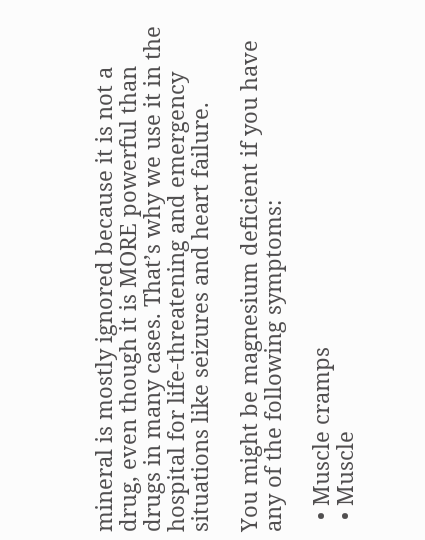mineral is mostly ignored because it is not a drug, even though it is MORE powerful than drugs in many cases. That’s why we use it in the hospital for life-threatening and emergency situations like seizures and heart failure.

You might be magnesium deficient if you have any of the following symptoms:

  • Muscle cramps
  • Muscle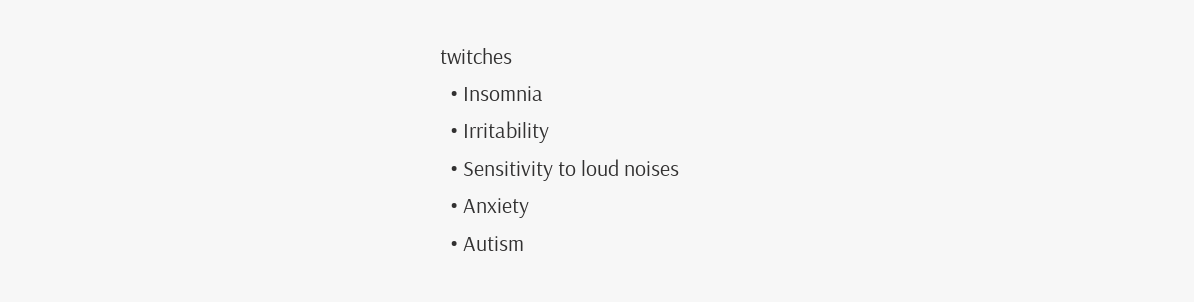twitches
  • Insomnia
  • Irritability
  • Sensitivity to loud noises
  • Anxiety
  • Autism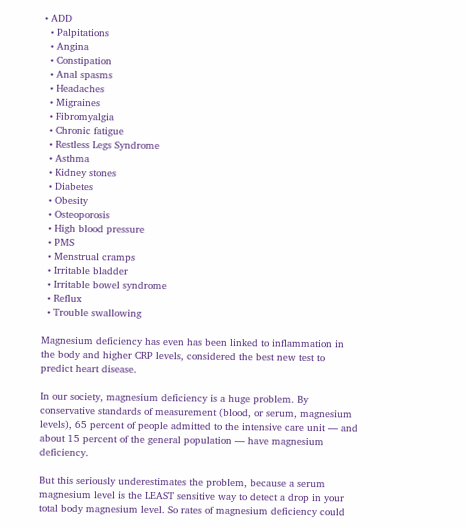• ADD
  • Palpitations
  • Angina
  • Constipation
  • Anal spasms
  • Headaches
  • Migraines
  • Fibromyalgia
  • Chronic fatigue
  • Restless Legs Syndrome
  • Asthma
  • Kidney stones
  • Diabetes
  • Obesity
  • Osteoporosis
  • High blood pressure
  • PMS
  • Menstrual cramps
  • Irritable bladder
  • Irritable bowel syndrome
  • Reflux
  • Trouble swallowing

Magnesium deficiency has even has been linked to inflammation in the body and higher CRP levels, considered the best new test to predict heart disease.

In our society, magnesium deficiency is a huge problem. By conservative standards of measurement (blood, or serum, magnesium levels), 65 percent of people admitted to the intensive care unit — and about 15 percent of the general population — have magnesium deficiency.

But this seriously underestimates the problem, because a serum magnesium level is the LEAST sensitive way to detect a drop in your total body magnesium level. So rates of magnesium deficiency could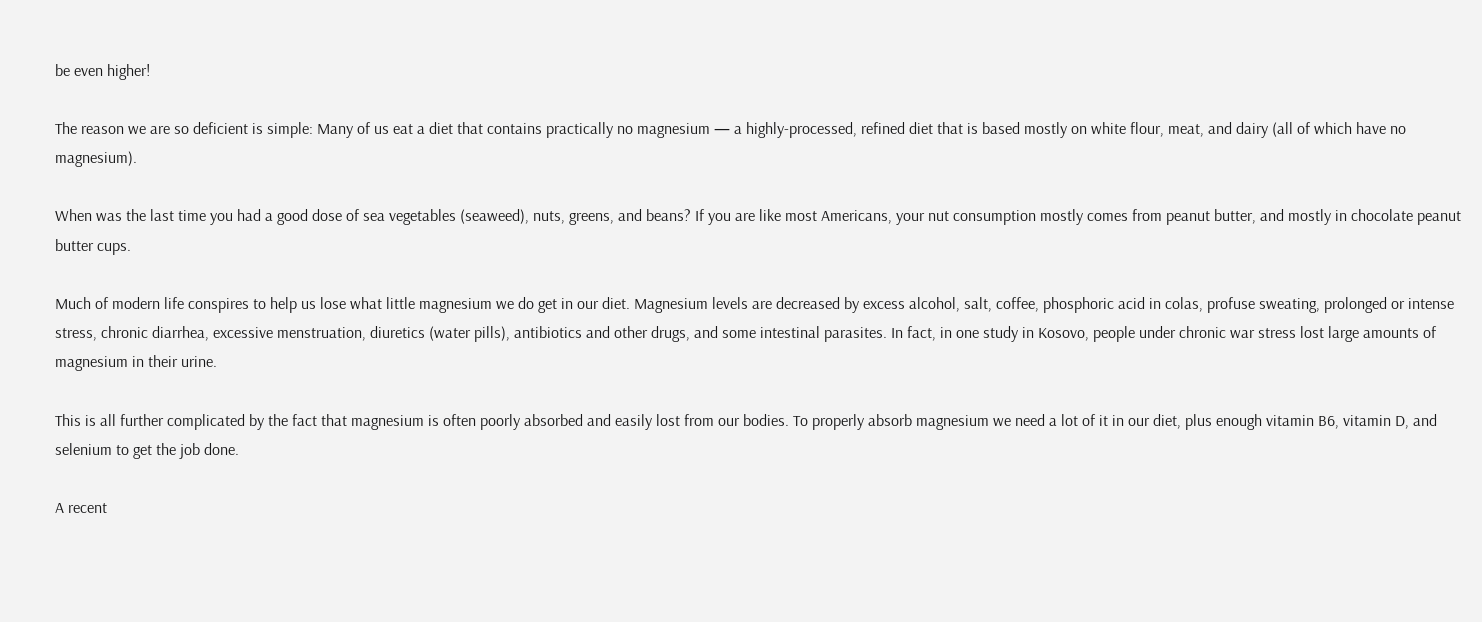be even higher!

The reason we are so deficient is simple: Many of us eat a diet that contains practically no magnesium — a highly-processed, refined diet that is based mostly on white flour, meat, and dairy (all of which have no magnesium).

When was the last time you had a good dose of sea vegetables (seaweed), nuts, greens, and beans? If you are like most Americans, your nut consumption mostly comes from peanut butter, and mostly in chocolate peanut butter cups.

Much of modern life conspires to help us lose what little magnesium we do get in our diet. Magnesium levels are decreased by excess alcohol, salt, coffee, phosphoric acid in colas, profuse sweating, prolonged or intense stress, chronic diarrhea, excessive menstruation, diuretics (water pills), antibiotics and other drugs, and some intestinal parasites. In fact, in one study in Kosovo, people under chronic war stress lost large amounts of magnesium in their urine.

This is all further complicated by the fact that magnesium is often poorly absorbed and easily lost from our bodies. To properly absorb magnesium we need a lot of it in our diet, plus enough vitamin B6, vitamin D, and selenium to get the job done.

A recent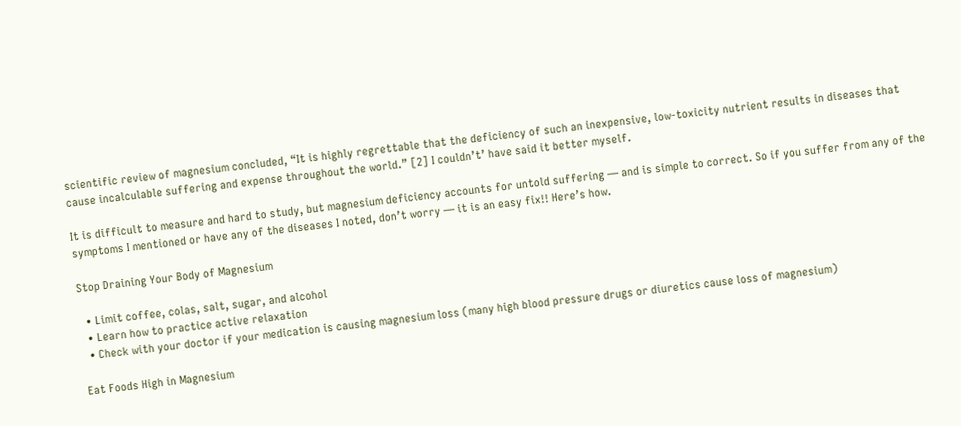scientific review of magnesium concluded, “It is highly regrettable that the deficiency of such an inexpensive, low-toxicity nutrient results in diseases that cause incalculable suffering and expense throughout the world.” [2] I couldn’t’ have said it better myself.

It is difficult to measure and hard to study, but magnesium deficiency accounts for untold suffering — and is simple to correct. So if you suffer from any of the symptoms I mentioned or have any of the diseases I noted, don’t worry — it is an easy fix!! Here’s how.

Stop Draining Your Body of Magnesium

  • Limit coffee, colas, salt, sugar, and alcohol
  • Learn how to practice active relaxation
  • Check with your doctor if your medication is causing magnesium loss (many high blood pressure drugs or diuretics cause loss of magnesium)

Eat Foods High in Magnesium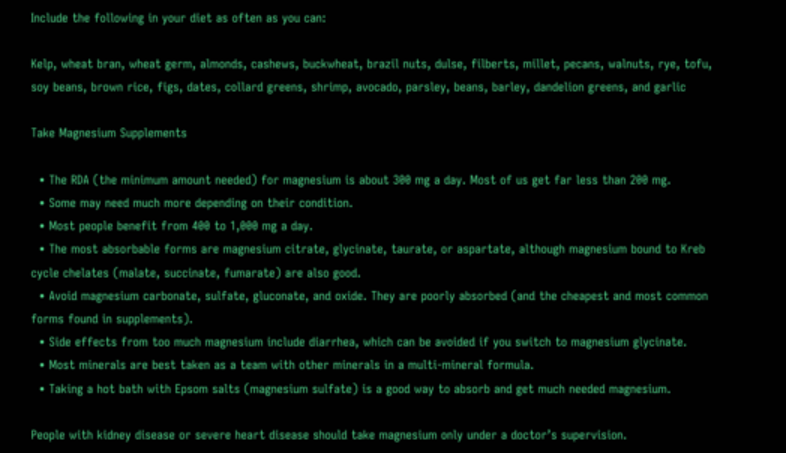Include the following in your diet as often as you can:

Kelp, wheat bran, wheat germ, almonds, cashews, buckwheat, brazil nuts, dulse, filberts, millet, pecans, walnuts, rye, tofu, soy beans, brown rice, figs, dates, collard greens, shrimp, avocado, parsley, beans, barley, dandelion greens, and garlic

Take Magnesium Supplements

  • The RDA (the minimum amount needed) for magnesium is about 300 mg a day. Most of us get far less than 200 mg.
  • Some may need much more depending on their condition.
  • Most people benefit from 400 to 1,000 mg a day.
  • The most absorbable forms are magnesium citrate, glycinate, taurate, or aspartate, although magnesium bound to Kreb cycle chelates (malate, succinate, fumarate) are also good.
  • Avoid magnesium carbonate, sulfate, gluconate, and oxide. They are poorly absorbed (and the cheapest and most common forms found in supplements).
  • Side effects from too much magnesium include diarrhea, which can be avoided if you switch to magnesium glycinate.
  • Most minerals are best taken as a team with other minerals in a multi-mineral formula.
  • Taking a hot bath with Epsom salts (magnesium sulfate) is a good way to absorb and get much needed magnesium.

People with kidney disease or severe heart disease should take magnesium only under a doctor’s supervision.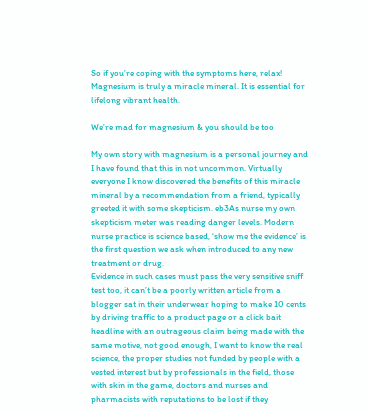So if you’re coping with the symptoms here, relax! Magnesium is truly a miracle mineral. It is essential for lifelong vibrant health.

We’re mad for magnesium & you should be too

My own story with magnesium is a personal journey and I have found that this in not uncommon. Virtually everyone I know discovered the benefits of this miracle mineral by a recommendation from a friend, typically greeted it with some skepticism. eb3As nurse my own skepticism meter was reading danger levels. Modern nurse practice is science based, ‘show me the evidence’ is the first question we ask when introduced to any new treatment or drug.
Evidence in such cases must pass the very sensitive sniff test too, it can’t be a poorly written article from a blogger sat in their underwear hoping to make 10 cents by driving traffic to a product page or a click bait headline with an outrageous claim being made with the same motive, not good enough, I want to know the real science, the proper studies not funded by people with a vested interest but by professionals in the field, those with skin in the game, doctors and nurses and pharmacists with reputations to be lost if they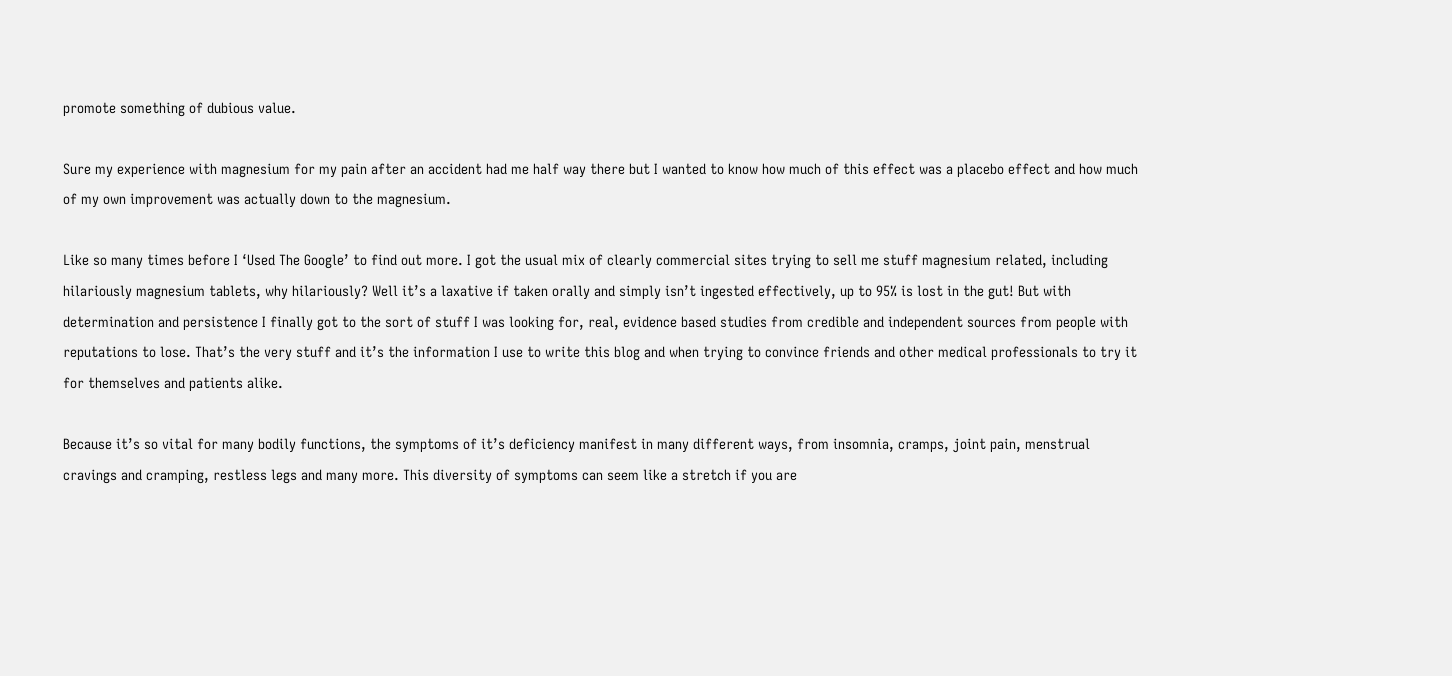promote something of dubious value.

Sure my experience with magnesium for my pain after an accident had me half way there but I wanted to know how much of this effect was a placebo effect and how much of my own improvement was actually down to the magnesium.

Like so many times before I ‘Used The Google’ to find out more. I got the usual mix of clearly commercial sites trying to sell me stuff magnesium related, including hilariously magnesium tablets, why hilariously? Well it’s a laxative if taken orally and simply isn’t ingested effectively, up to 95% is lost in the gut! But with determination and persistence I finally got to the sort of stuff I was looking for, real, evidence based studies from credible and independent sources from people with reputations to lose. That’s the very stuff and it’s the information I use to write this blog and when trying to convince friends and other medical professionals to try it for themselves and patients alike.

Because it’s so vital for many bodily functions, the symptoms of it’s deficiency manifest in many different ways, from insomnia, cramps, joint pain, menstrual cravings and cramping, restless legs and many more. This diversity of symptoms can seem like a stretch if you are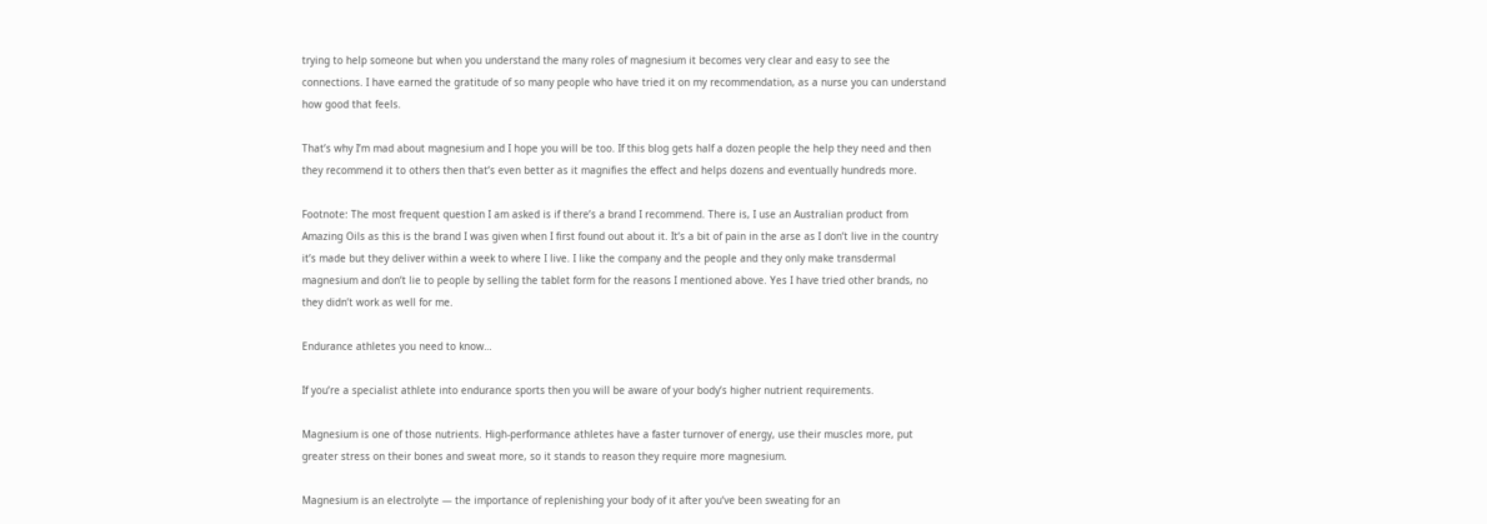trying to help someone but when you understand the many roles of magnesium it becomes very clear and easy to see the connections. I have earned the gratitude of so many people who have tried it on my recommendation, as a nurse you can understand how good that feels.

That’s why I’m mad about magnesium and I hope you will be too. If this blog gets half a dozen people the help they need and then they recommend it to others then that’s even better as it magnifies the effect and helps dozens and eventually hundreds more.

Footnote: The most frequent question I am asked is if there’s a brand I recommend. There is, I use an Australian product from Amazing Oils as this is the brand I was given when I first found out about it. It’s a bit of pain in the arse as I don’t live in the country it’s made but they deliver within a week to where I live. I like the company and the people and they only make transdermal magnesium and don’t lie to people by selling the tablet form for the reasons I mentioned above. Yes I have tried other brands, no they didn’t work as well for me.

Endurance athletes you need to know…

If you’re a specialist athlete into endurance sports then you will be aware of your body’s higher nutrient requirements.

Magnesium is one of those nutrients. High-performance athletes have a faster turnover of energy, use their muscles more, put greater stress on their bones and sweat more, so it stands to reason they require more magnesium.

Magnesium is an electrolyte — the importance of replenishing your body of it after you’ve been sweating for an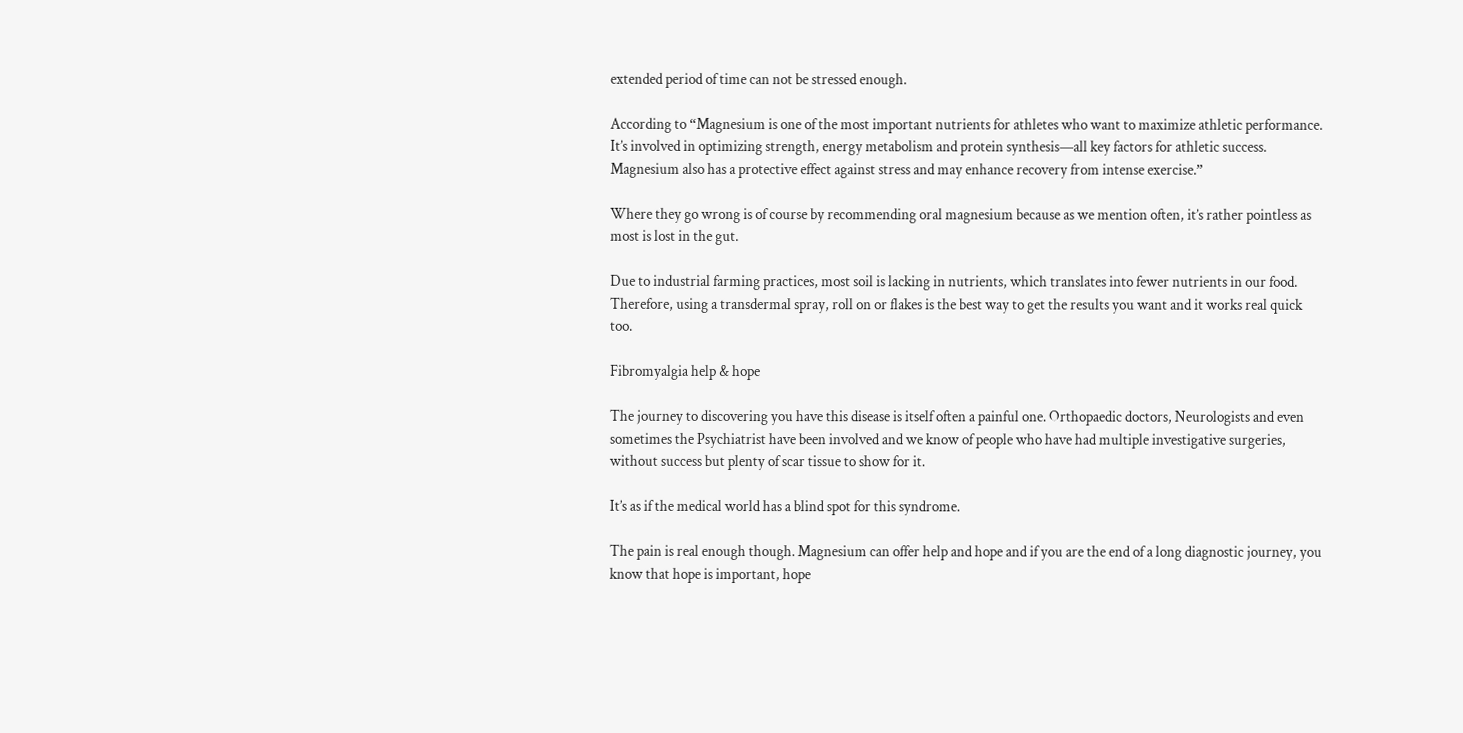extended period of time can not be stressed enough.

According to “Magnesium is one of the most important nutrients for athletes who want to maximize athletic performance. It’s involved in optimizing strength, energy metabolism and protein synthesis—all key factors for athletic success. Magnesium also has a protective effect against stress and may enhance recovery from intense exercise.”

Where they go wrong is of course by recommending oral magnesium because as we mention often, it’s rather pointless as most is lost in the gut.

Due to industrial farming practices, most soil is lacking in nutrients, which translates into fewer nutrients in our food. Therefore, using a transdermal spray, roll on or flakes is the best way to get the results you want and it works real quick too.

Fibromyalgia help & hope

The journey to discovering you have this disease is itself often a painful one. Orthopaedic doctors, Neurologists and even sometimes the Psychiatrist have been involved and we know of people who have had multiple investigative surgeries, without success but plenty of scar tissue to show for it.

It’s as if the medical world has a blind spot for this syndrome.

The pain is real enough though. Magnesium can offer help and hope and if you are the end of a long diagnostic journey, you know that hope is important, hope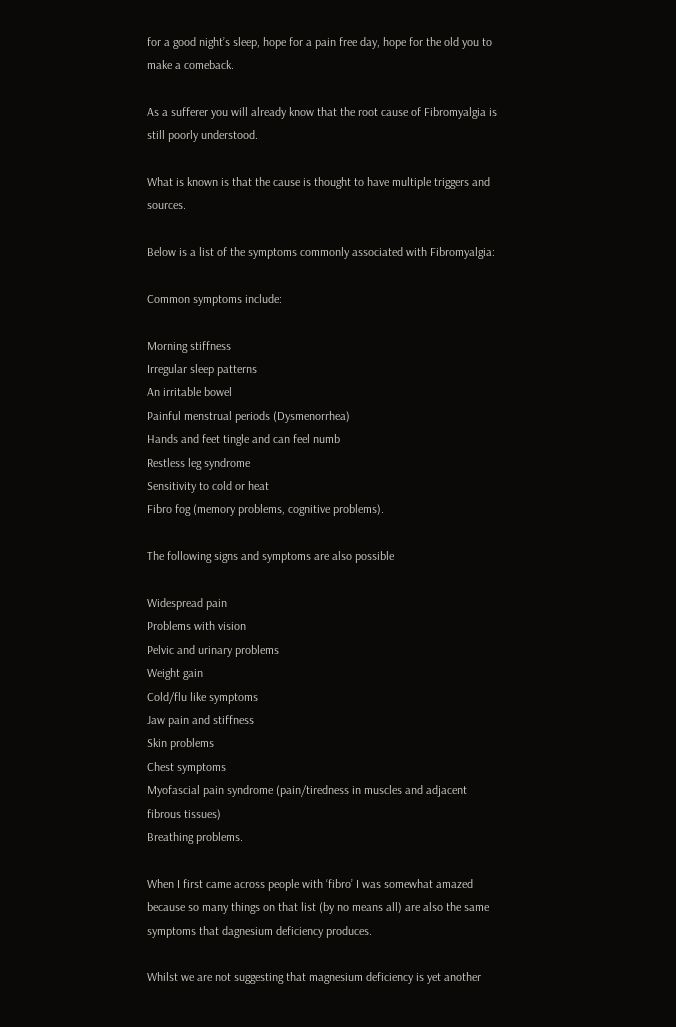for a good night’s sleep, hope for a pain free day, hope for the old you to make a comeback.

As a sufferer you will already know that the root cause of Fibromyalgia is still poorly understood.

What is known is that the cause is thought to have multiple triggers and sources.

Below is a list of the symptoms commonly associated with Fibromyalgia:

Common symptoms include:

Morning stiffness
Irregular sleep patterns
An irritable bowel
Painful menstrual periods (Dysmenorrhea)
Hands and feet tingle and can feel numb
Restless leg syndrome
Sensitivity to cold or heat
Fibro fog (memory problems, cognitive problems).

The following signs and symptoms are also possible

Widespread pain
Problems with vision
Pelvic and urinary problems
Weight gain
Cold/flu like symptoms
Jaw pain and stiffness
Skin problems
Chest symptoms
Myofascial pain syndrome (pain/tiredness in muscles and adjacent fibrous tissues)
Breathing problems.

When I first came across people with ‘fibro’ I was somewhat amazed because so many things on that list (by no means all) are also the same symptoms that dagnesium deficiency produces.

Whilst we are not suggesting that magnesium deficiency is yet another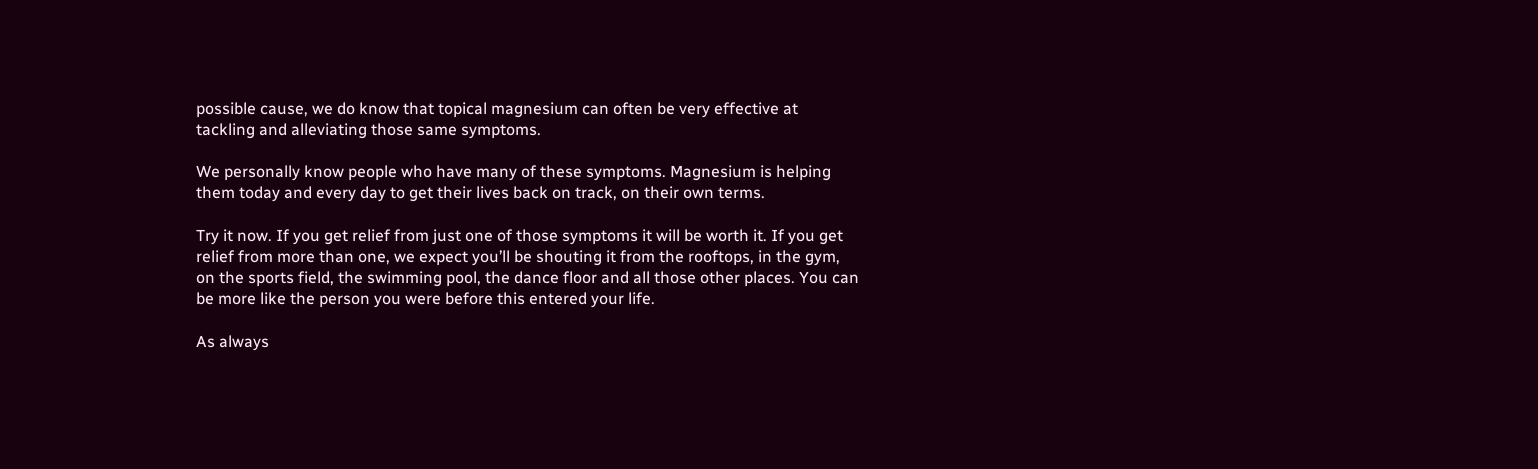possible cause, we do know that topical magnesium can often be very effective at tackling and alleviating those same symptoms.

We personally know people who have many of these symptoms. Magnesium is helping them today and every day to get their lives back on track, on their own terms.

Try it now. If you get relief from just one of those symptoms it will be worth it. If you get relief from more than one, we expect you’ll be shouting it from the rooftops, in the gym, on the sports field, the swimming pool, the dance floor and all those other places. You can be more like the person you were before this entered your life.

As always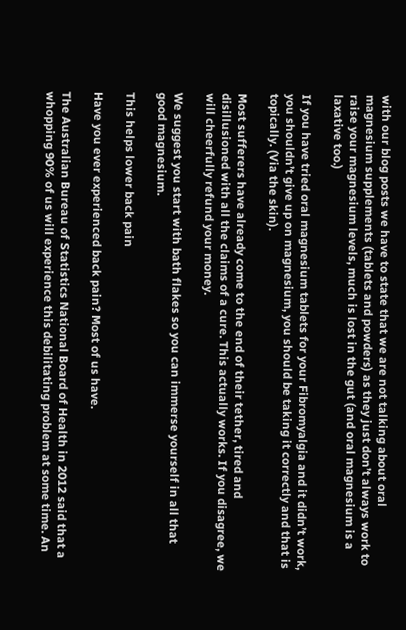with our blog posts we have to state that we are not talking about oral magnesium supplements (tablets and powders) as they just don’t always work to raise your magnesium levels, much is lost in the gut (and oral magnesium is a laxative too.)

If you have tried oral magnesium tablets for your Fibromyalgia and it didn’t work, you shouldn’t give up on magnesium, you should be taking it correctly and that is topically. (Via the skin).

Most sufferers have already come to the end of their tether, tired and disillusioned with all the claims of a cure. This actually works. If you disagree, we will cheerfully refund your money.

We suggest you start with bath flakes so you can immerse yourself in all that good magnesium.

This helps lower back pain

Have you ever experienced back pain? Most of us have.

The Australian Bureau of Statistics National Board of Health in 2012 said that a whopping 90% of us will experience this debilitating problem at some time. An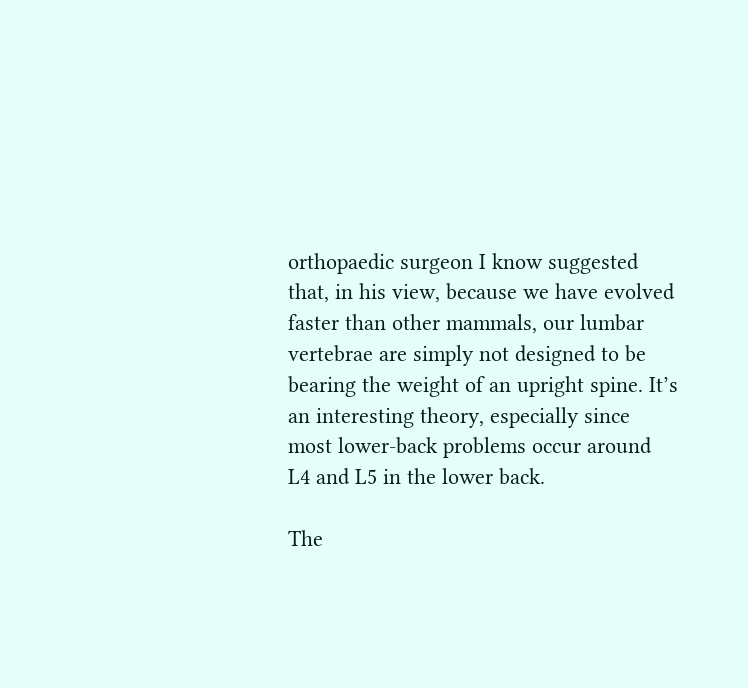orthopaedic surgeon I know suggested that, in his view, because we have evolved faster than other mammals, our lumbar vertebrae are simply not designed to be bearing the weight of an upright spine. It’s an interesting theory, especially since most lower-back problems occur around L4 and L5 in the lower back.

The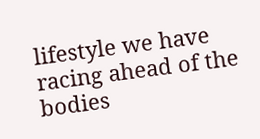lifestyle we have racing ahead of the bodies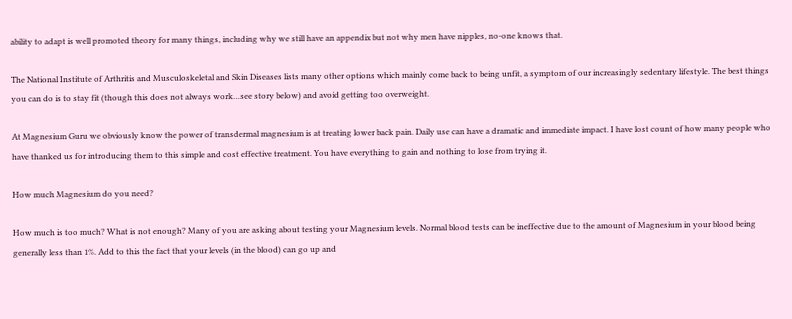ability to adapt is well promoted theory for many things, including why we still have an appendix but not why men have nipples, no-one knows that.

The National Institute of Arthritis and Musculoskeletal and Skin Diseases lists many other options which mainly come back to being unfit, a symptom of our increasingly sedentary lifestyle. The best things you can do is to stay fit (though this does not always work…see story below) and avoid getting too overweight.

At Magnesium Guru we obviously know the power of transdermal magnesium is at treating lower back pain. Daily use can have a dramatic and immediate impact. I have lost count of how many people who have thanked us for introducing them to this simple and cost effective treatment. You have everything to gain and nothing to lose from trying it.

How much Magnesium do you need?

How much is too much? What is not enough? Many of you are asking about testing your Magnesium levels. Normal blood tests can be ineffective due to the amount of Magnesium in your blood being generally less than 1%. Add to this the fact that your levels (in the blood) can go up and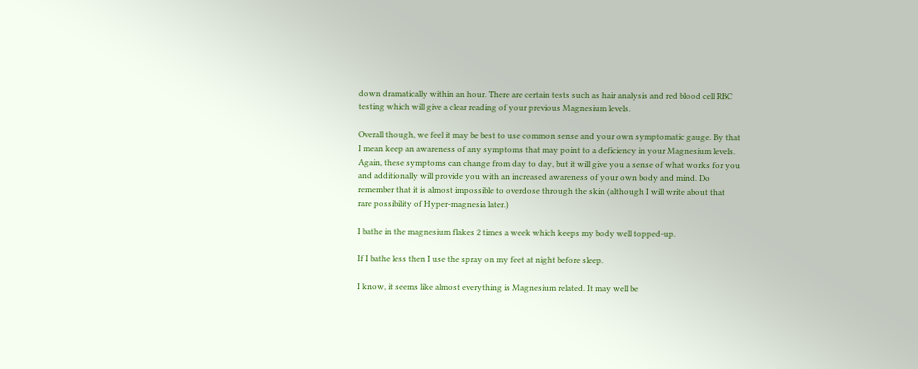down dramatically within an hour. There are certain tests such as hair analysis and red blood cell RBC testing which will give a clear reading of your previous Magnesium levels.

Overall though, we feel it may be best to use common sense and your own symptomatic gauge. By that I mean keep an awareness of any symptoms that may point to a deficiency in your Magnesium levels. Again, these symptoms can change from day to day, but it will give you a sense of what works for you and additionally will provide you with an increased awareness of your own body and mind. Do remember that it is almost impossible to overdose through the skin (although I will write about that rare possibility of Hyper-magnesia later.)

I bathe in the magnesium flakes 2 times a week which keeps my body well topped-up.

If I bathe less then I use the spray on my feet at night before sleep.

I know, it seems like almost everything is Magnesium related. It may well be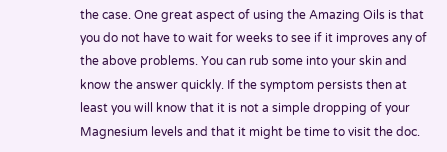the case. One great aspect of using the Amazing Oils is that you do not have to wait for weeks to see if it improves any of the above problems. You can rub some into your skin and know the answer quickly. If the symptom persists then at least you will know that it is not a simple dropping of your Magnesium levels and that it might be time to visit the doc.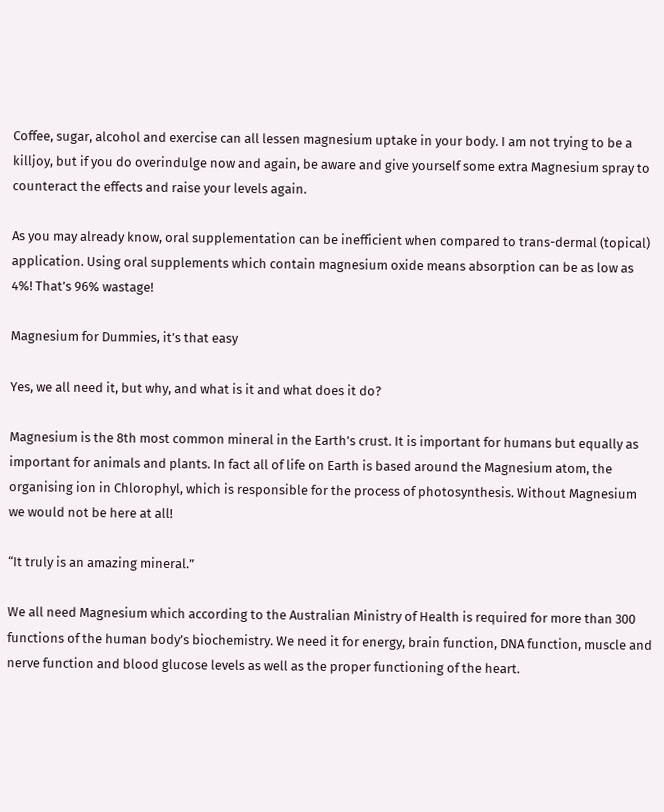Coffee, sugar, alcohol and exercise can all lessen magnesium uptake in your body. I am not trying to be a killjoy, but if you do overindulge now and again, be aware and give yourself some extra Magnesium spray to counteract the effects and raise your levels again.

As you may already know, oral supplementation can be inefficient when compared to trans-dermal (topical) application. Using oral supplements which contain magnesium oxide means absorption can be as low as 4%! That’s 96% wastage!

Magnesium for Dummies, it’s that easy

Yes, we all need it, but why, and what is it and what does it do?

Magnesium is the 8th most common mineral in the Earth’s crust. It is important for humans but equally as important for animals and plants. In fact all of life on Earth is based around the Magnesium atom, the organising ion in Chlorophyl, which is responsible for the process of photosynthesis. Without Magnesium we would not be here at all!

“It truly is an amazing mineral.”

We all need Magnesium which according to the Australian Ministry of Health is required for more than 300 functions of the human body’s biochemistry. We need it for energy, brain function, DNA function, muscle and nerve function and blood glucose levels as well as the proper functioning of the heart.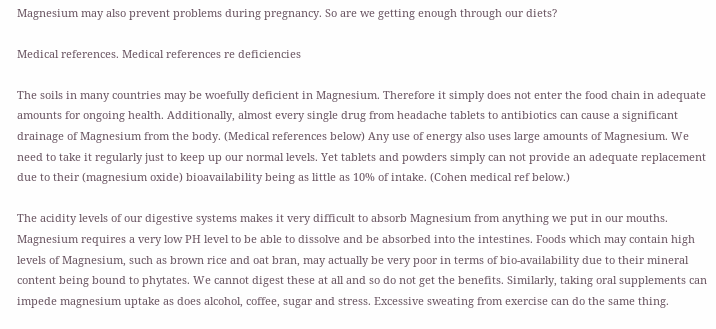Magnesium may also prevent problems during pregnancy. So are we getting enough through our diets?

Medical references. Medical references re deficiencies

The soils in many countries may be woefully deficient in Magnesium. Therefore it simply does not enter the food chain in adequate amounts for ongoing health. Additionally, almost every single drug from headache tablets to antibiotics can cause a significant drainage of Magnesium from the body. (Medical references below) Any use of energy also uses large amounts of Magnesium. We need to take it regularly just to keep up our normal levels. Yet tablets and powders simply can not provide an adequate replacement due to their (magnesium oxide) bioavailability being as little as 10% of intake. (Cohen medical ref below.)

The acidity levels of our digestive systems makes it very difficult to absorb Magnesium from anything we put in our mouths. Magnesium requires a very low PH level to be able to dissolve and be absorbed into the intestines. Foods which may contain high levels of Magnesium, such as brown rice and oat bran, may actually be very poor in terms of bio-availability due to their mineral content being bound to phytates. We cannot digest these at all and so do not get the benefits. Similarly, taking oral supplements can impede magnesium uptake as does alcohol, coffee, sugar and stress. Excessive sweating from exercise can do the same thing.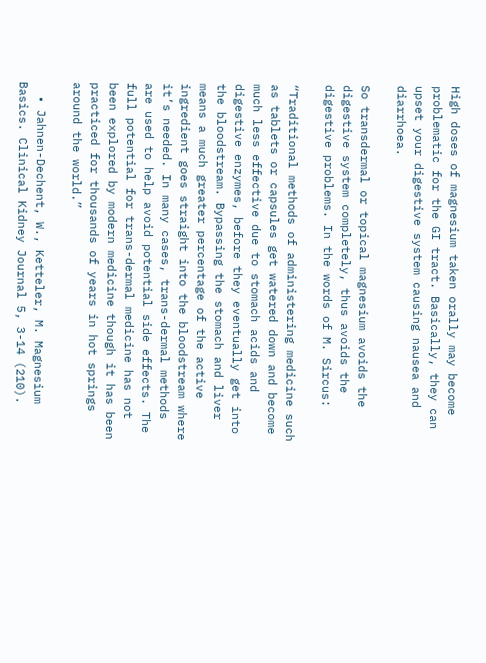High doses of magnesium taken orally may become problematic for the GI tract. Basically, they can upset your digestive system causing nausea and diarrhoea.

So transdermal or topical magnesium avoids the digestive system completely, thus avoids the digestive problems. In the words of M. Sircus:

“Traditional methods of administering medicine such as tablets or capsules get watered down and become much less effective due to stomach acids and digestive enzymes, before they eventually get into the bloodstream. Bypassing the stomach and liver means a much greater percentage of the active ingredient goes straight into the bloodstream where it’s needed. In many cases, trans-dermal methods are used to help avoid potential side effects. The full potential for trans-dermal medicine has not been explored by modern medicine though it has been practiced for thousands of years in hot springs around the world.”

  • Jahnen-Dechent, W., Ketteler, M. Magnesium Basics. Clinical Kidney Journal 5, 3-14 (210).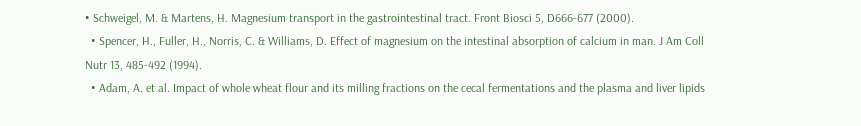• Schweigel, M. & Martens, H. Magnesium transport in the gastrointestinal tract. Front Biosci 5, D666-677 (2000).
  • Spencer, H., Fuller, H., Norris, C. & Williams, D. Effect of magnesium on the intestinal absorption of calcium in man. J Am Coll Nutr 13, 485-492 (1994).
  • Adam, A. et al. Impact of whole wheat flour and its milling fractions on the cecal fermentations and the plasma and liver lipids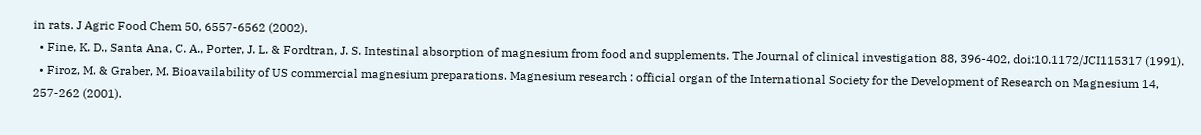in rats. J Agric Food Chem 50, 6557-6562 (2002).
  • Fine, K. D., Santa Ana, C. A., Porter, J. L. & Fordtran, J. S. Intestinal absorption of magnesium from food and supplements. The Journal of clinical investigation 88, 396-402, doi:10.1172/JCI115317 (1991).
  • Firoz, M. & Graber, M. Bioavailability of US commercial magnesium preparations. Magnesium research : official organ of the International Society for the Development of Research on Magnesium 14, 257-262 (2001).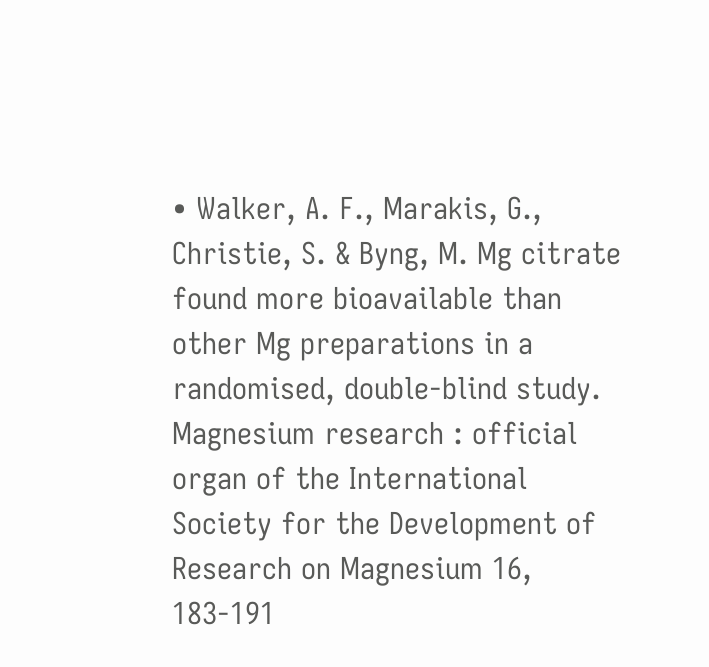• Walker, A. F., Marakis, G., Christie, S. & Byng, M. Mg citrate found more bioavailable than other Mg preparations in a randomised, double-blind study. Magnesium research : official organ of the International Society for the Development of Research on Magnesium 16, 183-191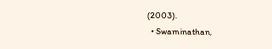(2003).
  • Swaminathan,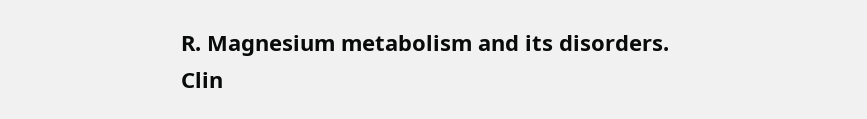R. Magnesium metabolism and its disorders. Clin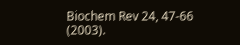Biochem Rev 24, 47-66 (2003).